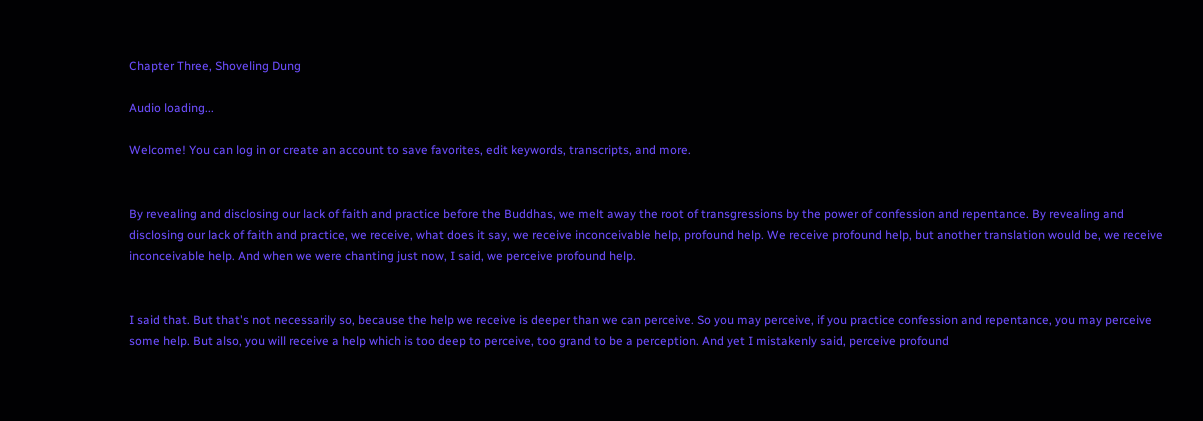Chapter Three, Shoveling Dung

Audio loading...

Welcome! You can log in or create an account to save favorites, edit keywords, transcripts, and more.


By revealing and disclosing our lack of faith and practice before the Buddhas, we melt away the root of transgressions by the power of confession and repentance. By revealing and disclosing our lack of faith and practice, we receive, what does it say, we receive inconceivable help, profound help. We receive profound help, but another translation would be, we receive inconceivable help. And when we were chanting just now, I said, we perceive profound help.


I said that. But that's not necessarily so, because the help we receive is deeper than we can perceive. So you may perceive, if you practice confession and repentance, you may perceive some help. But also, you will receive a help which is too deep to perceive, too grand to be a perception. And yet I mistakenly said, perceive profound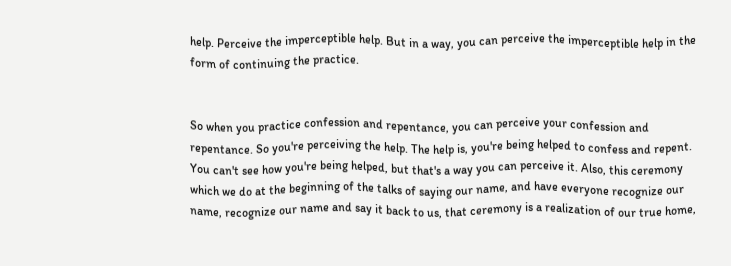help. Perceive the imperceptible help. But in a way, you can perceive the imperceptible help in the form of continuing the practice.


So when you practice confession and repentance, you can perceive your confession and repentance. So you're perceiving the help. The help is, you're being helped to confess and repent. You can't see how you're being helped, but that's a way you can perceive it. Also, this ceremony which we do at the beginning of the talks of saying our name, and have everyone recognize our name, recognize our name and say it back to us, that ceremony is a realization of our true home,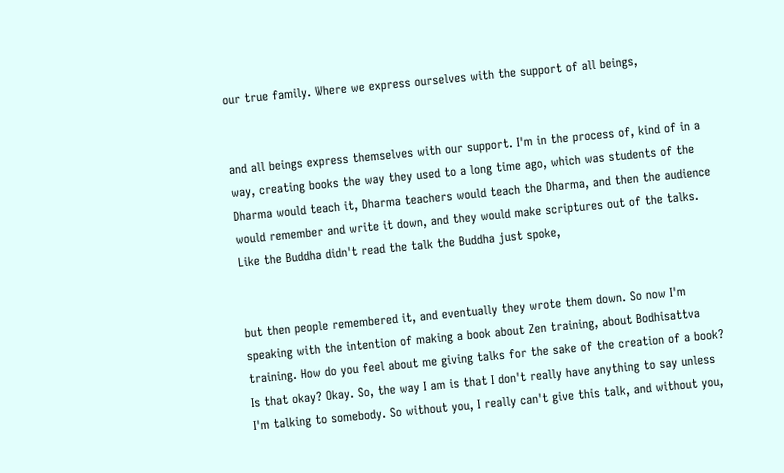our true family. Where we express ourselves with the support of all beings,


and all beings express themselves with our support. I'm in the process of, kind of in a way, creating books the way they used to a long time ago, which was students of the Dharma would teach it, Dharma teachers would teach the Dharma, and then the audience would remember and write it down, and they would make scriptures out of the talks. Like the Buddha didn't read the talk the Buddha just spoke,


but then people remembered it, and eventually they wrote them down. So now I'm speaking with the intention of making a book about Zen training, about Bodhisattva training. How do you feel about me giving talks for the sake of the creation of a book? Is that okay? Okay. So, the way I am is that I don't really have anything to say unless I'm talking to somebody. So without you, I really can't give this talk, and without you,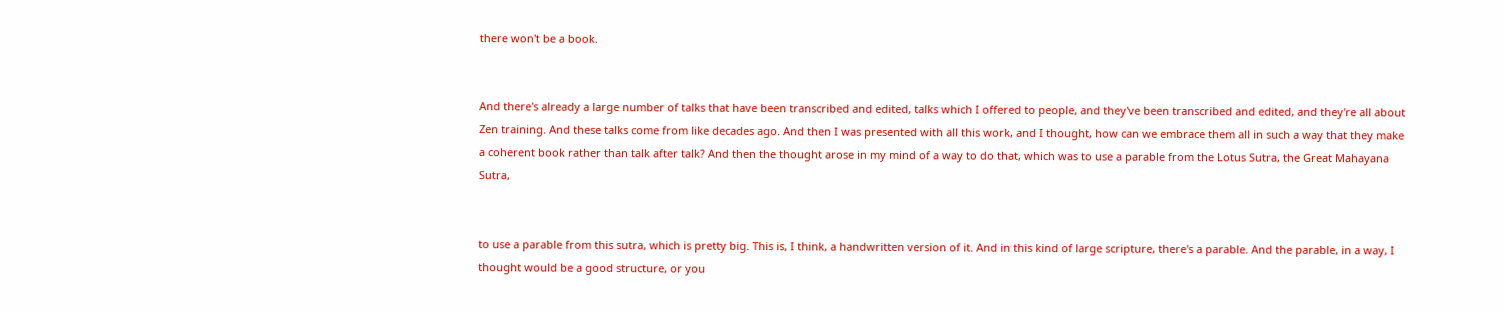there won't be a book.


And there's already a large number of talks that have been transcribed and edited, talks which I offered to people, and they've been transcribed and edited, and they're all about Zen training. And these talks come from like decades ago. And then I was presented with all this work, and I thought, how can we embrace them all in such a way that they make a coherent book rather than talk after talk? And then the thought arose in my mind of a way to do that, which was to use a parable from the Lotus Sutra, the Great Mahayana Sutra,


to use a parable from this sutra, which is pretty big. This is, I think, a handwritten version of it. And in this kind of large scripture, there's a parable. And the parable, in a way, I thought would be a good structure, or you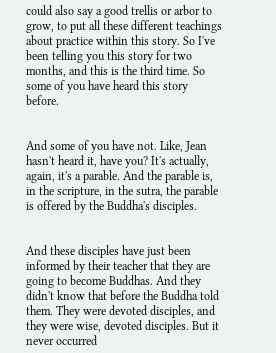could also say a good trellis or arbor to grow, to put all these different teachings about practice within this story. So I've been telling you this story for two months, and this is the third time. So some of you have heard this story before.


And some of you have not. Like, Jean hasn't heard it, have you? It's actually, again, it's a parable. And the parable is, in the scripture, in the sutra, the parable is offered by the Buddha's disciples.


And these disciples have just been informed by their teacher that they are going to become Buddhas. And they didn't know that before the Buddha told them. They were devoted disciples, and they were wise, devoted disciples. But it never occurred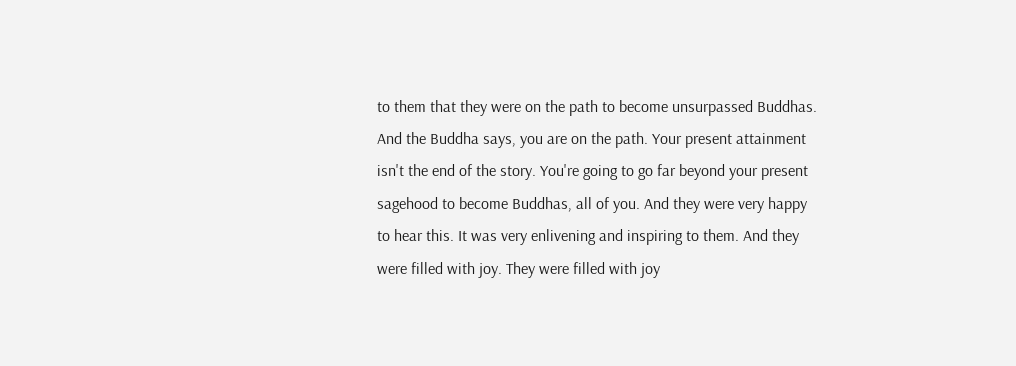to them that they were on the path to become unsurpassed Buddhas. And the Buddha says, you are on the path. Your present attainment isn't the end of the story. You're going to go far beyond your present sagehood to become Buddhas, all of you. And they were very happy to hear this. It was very enlivening and inspiring to them. And they were filled with joy. They were filled with joy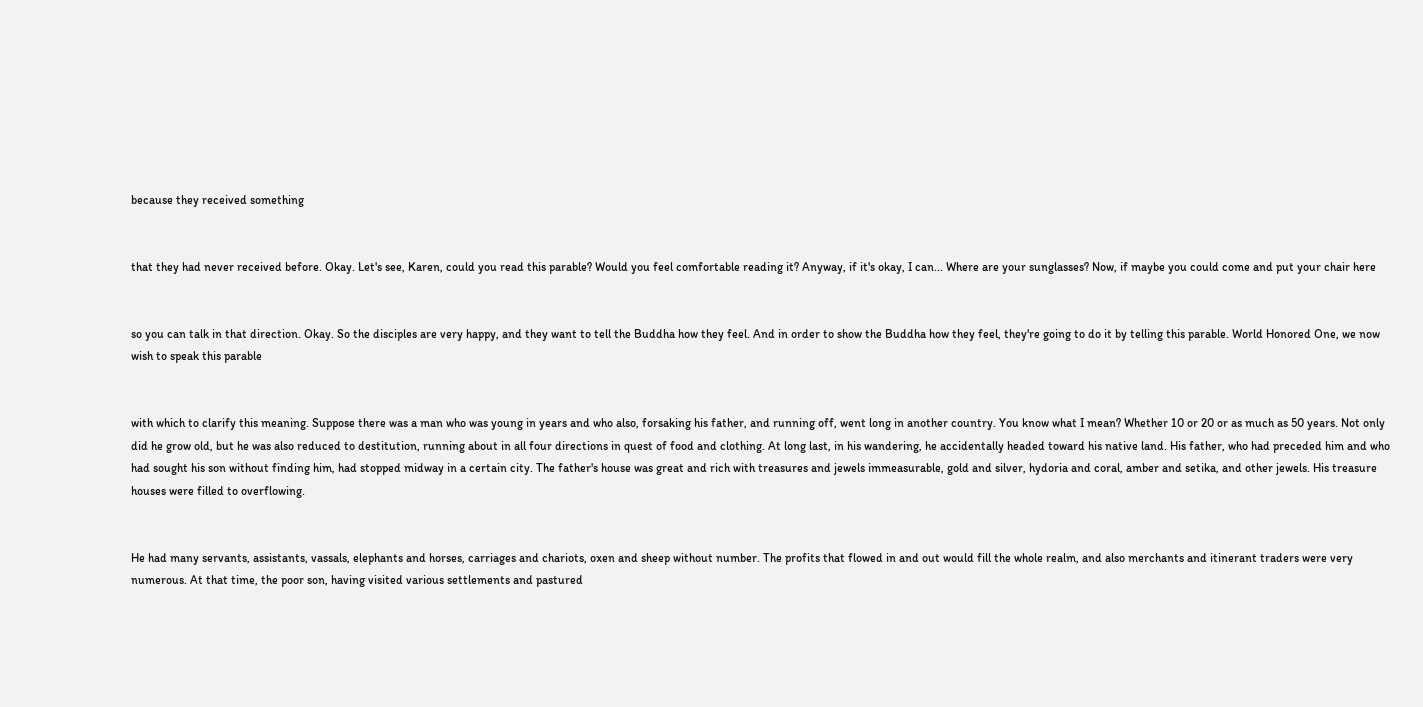because they received something


that they had never received before. Okay. Let's see, Karen, could you read this parable? Would you feel comfortable reading it? Anyway, if it's okay, I can... Where are your sunglasses? Now, if maybe you could come and put your chair here


so you can talk in that direction. Okay. So the disciples are very happy, and they want to tell the Buddha how they feel. And in order to show the Buddha how they feel, they're going to do it by telling this parable. World Honored One, we now wish to speak this parable


with which to clarify this meaning. Suppose there was a man who was young in years and who also, forsaking his father, and running off, went long in another country. You know what I mean? Whether 10 or 20 or as much as 50 years. Not only did he grow old, but he was also reduced to destitution, running about in all four directions in quest of food and clothing. At long last, in his wandering, he accidentally headed toward his native land. His father, who had preceded him and who had sought his son without finding him, had stopped midway in a certain city. The father's house was great and rich with treasures and jewels immeasurable, gold and silver, hydoria and coral, amber and setika, and other jewels. His treasure houses were filled to overflowing.


He had many servants, assistants, vassals, elephants and horses, carriages and chariots, oxen and sheep without number. The profits that flowed in and out would fill the whole realm, and also merchants and itinerant traders were very numerous. At that time, the poor son, having visited various settlements and pastured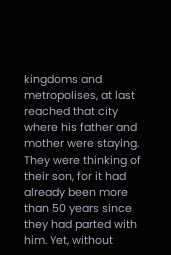kingdoms and metropolises, at last reached that city where his father and mother were staying. They were thinking of their son, for it had already been more than 50 years since they had parted with him. Yet, without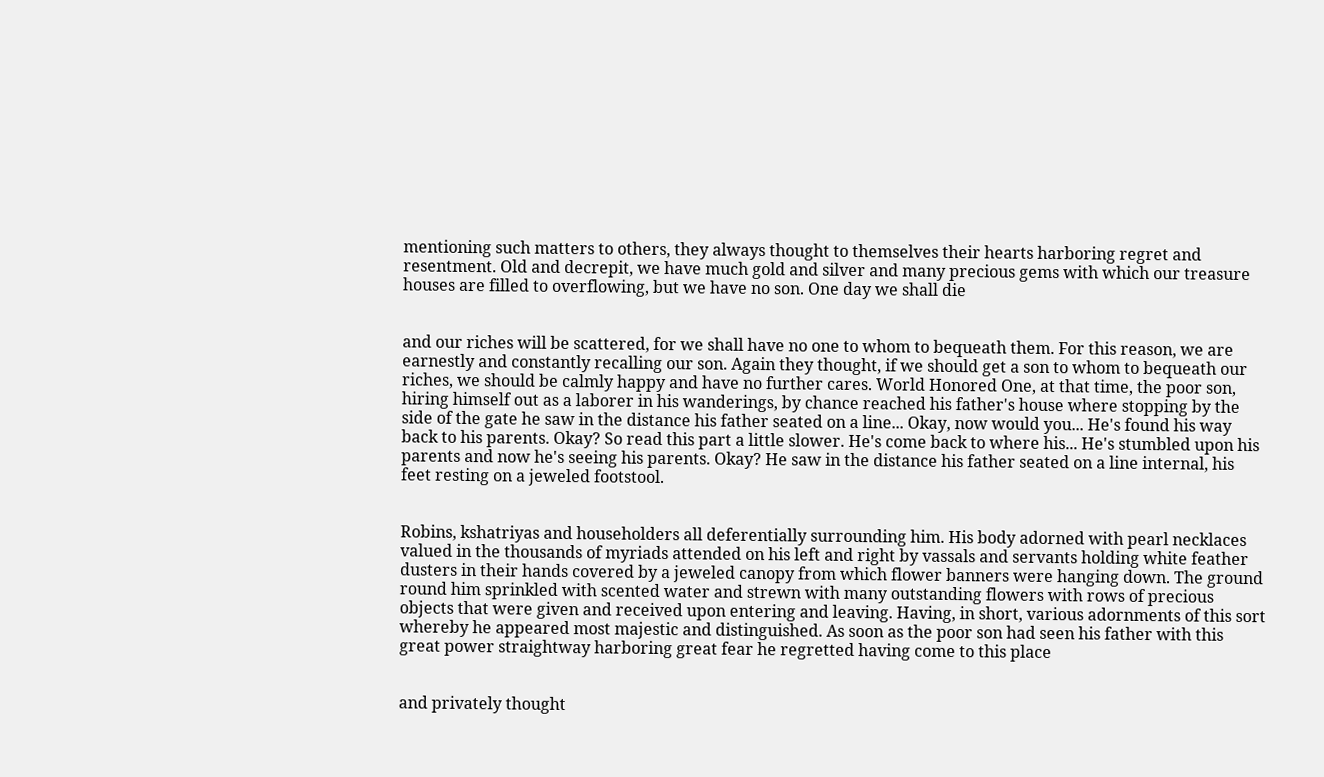mentioning such matters to others, they always thought to themselves their hearts harboring regret and resentment. Old and decrepit, we have much gold and silver and many precious gems with which our treasure houses are filled to overflowing, but we have no son. One day we shall die


and our riches will be scattered, for we shall have no one to whom to bequeath them. For this reason, we are earnestly and constantly recalling our son. Again they thought, if we should get a son to whom to bequeath our riches, we should be calmly happy and have no further cares. World Honored One, at that time, the poor son, hiring himself out as a laborer in his wanderings, by chance reached his father's house where stopping by the side of the gate he saw in the distance his father seated on a line... Okay, now would you... He's found his way back to his parents. Okay? So read this part a little slower. He's come back to where his... He's stumbled upon his parents and now he's seeing his parents. Okay? He saw in the distance his father seated on a line internal, his feet resting on a jeweled footstool.


Robins, kshatriyas and householders all deferentially surrounding him. His body adorned with pearl necklaces valued in the thousands of myriads attended on his left and right by vassals and servants holding white feather dusters in their hands covered by a jeweled canopy from which flower banners were hanging down. The ground round him sprinkled with scented water and strewn with many outstanding flowers with rows of precious objects that were given and received upon entering and leaving. Having, in short, various adornments of this sort whereby he appeared most majestic and distinguished. As soon as the poor son had seen his father with this great power straightway harboring great fear he regretted having come to this place


and privately thought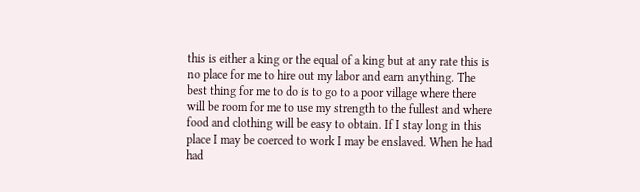this is either a king or the equal of a king but at any rate this is no place for me to hire out my labor and earn anything. The best thing for me to do is to go to a poor village where there will be room for me to use my strength to the fullest and where food and clothing will be easy to obtain. If I stay long in this place I may be coerced to work I may be enslaved. When he had had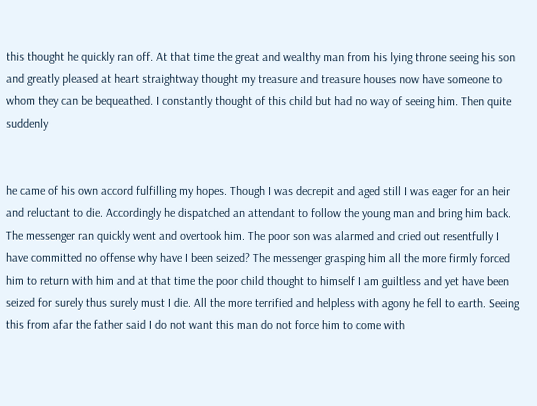this thought he quickly ran off. At that time the great and wealthy man from his lying throne seeing his son and greatly pleased at heart straightway thought my treasure and treasure houses now have someone to whom they can be bequeathed. I constantly thought of this child but had no way of seeing him. Then quite suddenly


he came of his own accord fulfilling my hopes. Though I was decrepit and aged still I was eager for an heir and reluctant to die. Accordingly he dispatched an attendant to follow the young man and bring him back. The messenger ran quickly went and overtook him. The poor son was alarmed and cried out resentfully I have committed no offense why have I been seized? The messenger grasping him all the more firmly forced him to return with him and at that time the poor child thought to himself I am guiltless and yet have been seized for surely thus surely must I die. All the more terrified and helpless with agony he fell to earth. Seeing this from afar the father said I do not want this man do not force him to come with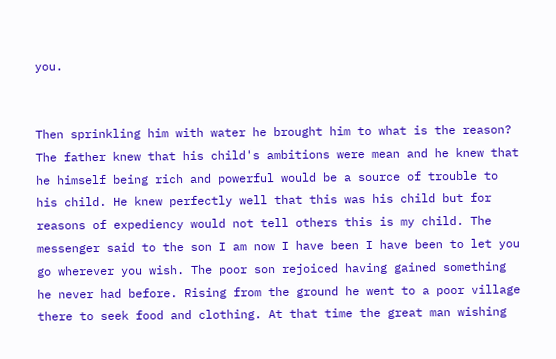you.


Then sprinkling him with water he brought him to what is the reason? The father knew that his child's ambitions were mean and he knew that he himself being rich and powerful would be a source of trouble to his child. He knew perfectly well that this was his child but for reasons of expediency would not tell others this is my child. The messenger said to the son I am now I have been I have been to let you go wherever you wish. The poor son rejoiced having gained something he never had before. Rising from the ground he went to a poor village there to seek food and clothing. At that time the great man wishing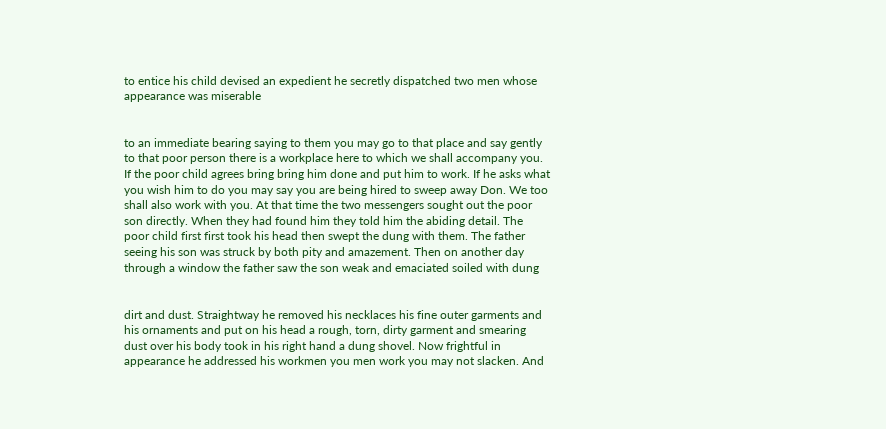to entice his child devised an expedient he secretly dispatched two men whose appearance was miserable


to an immediate bearing saying to them you may go to that place and say gently to that poor person there is a workplace here to which we shall accompany you. If the poor child agrees bring bring him done and put him to work. If he asks what you wish him to do you may say you are being hired to sweep away Don. We too shall also work with you. At that time the two messengers sought out the poor son directly. When they had found him they told him the abiding detail. The poor child first first took his head then swept the dung with them. The father seeing his son was struck by both pity and amazement. Then on another day through a window the father saw the son weak and emaciated soiled with dung


dirt and dust. Straightway he removed his necklaces his fine outer garments and his ornaments and put on his head a rough, torn, dirty garment and smearing dust over his body took in his right hand a dung shovel. Now frightful in appearance he addressed his workmen you men work you may not slacken. And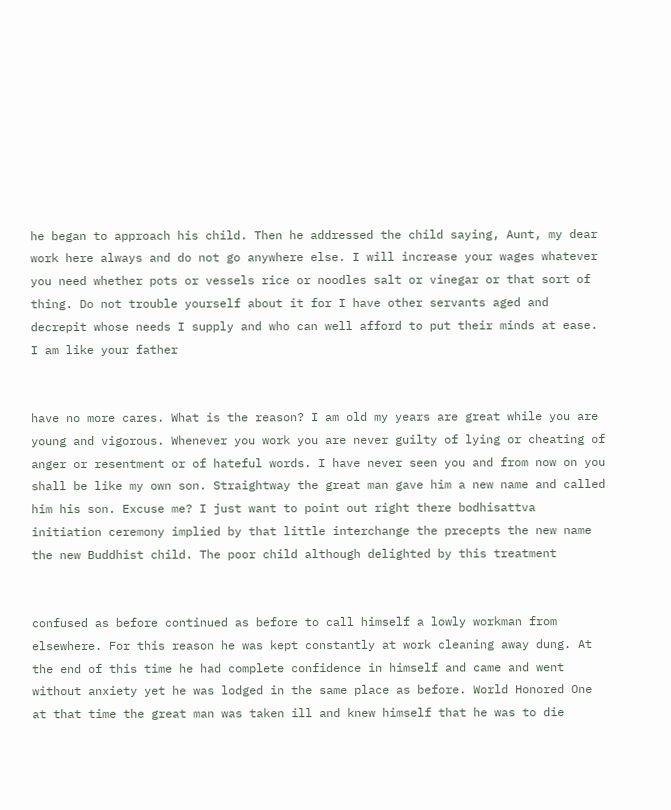he began to approach his child. Then he addressed the child saying, Aunt, my dear work here always and do not go anywhere else. I will increase your wages whatever you need whether pots or vessels rice or noodles salt or vinegar or that sort of thing. Do not trouble yourself about it for I have other servants aged and decrepit whose needs I supply and who can well afford to put their minds at ease. I am like your father


have no more cares. What is the reason? I am old my years are great while you are young and vigorous. Whenever you work you are never guilty of lying or cheating of anger or resentment or of hateful words. I have never seen you and from now on you shall be like my own son. Straightway the great man gave him a new name and called him his son. Excuse me? I just want to point out right there bodhisattva initiation ceremony implied by that little interchange the precepts the new name the new Buddhist child. The poor child although delighted by this treatment


confused as before continued as before to call himself a lowly workman from elsewhere. For this reason he was kept constantly at work cleaning away dung. At the end of this time he had complete confidence in himself and came and went without anxiety yet he was lodged in the same place as before. World Honored One at that time the great man was taken ill and knew himself that he was to die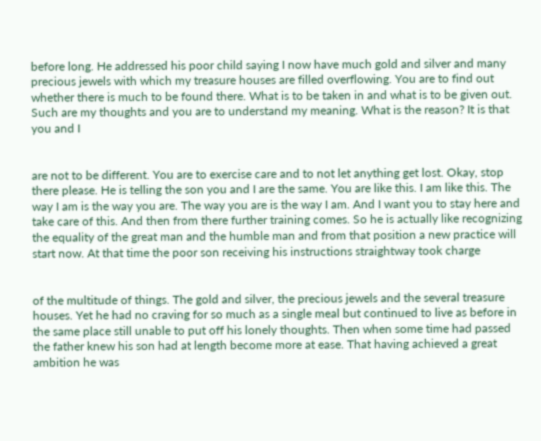before long. He addressed his poor child saying I now have much gold and silver and many precious jewels with which my treasure houses are filled overflowing. You are to find out whether there is much to be found there. What is to be taken in and what is to be given out. Such are my thoughts and you are to understand my meaning. What is the reason? It is that you and I


are not to be different. You are to exercise care and to not let anything get lost. Okay, stop there please. He is telling the son you and I are the same. You are like this. I am like this. The way I am is the way you are. The way you are is the way I am. And I want you to stay here and take care of this. And then from there further training comes. So he is actually like recognizing the equality of the great man and the humble man and from that position a new practice will start now. At that time the poor son receiving his instructions straightway took charge


of the multitude of things. The gold and silver, the precious jewels and the several treasure houses. Yet he had no craving for so much as a single meal but continued to live as before in the same place still unable to put off his lonely thoughts. Then when some time had passed the father knew his son had at length become more at ease. That having achieved a great ambition he was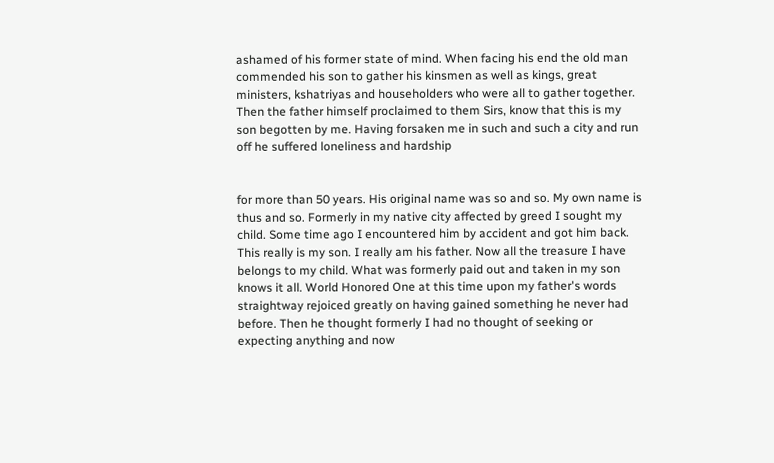ashamed of his former state of mind. When facing his end the old man commended his son to gather his kinsmen as well as kings, great ministers, kshatriyas and householders who were all to gather together. Then the father himself proclaimed to them Sirs, know that this is my son begotten by me. Having forsaken me in such and such a city and run off he suffered loneliness and hardship


for more than 50 years. His original name was so and so. My own name is thus and so. Formerly in my native city affected by greed I sought my child. Some time ago I encountered him by accident and got him back. This really is my son. I really am his father. Now all the treasure I have belongs to my child. What was formerly paid out and taken in my son knows it all. World Honored One at this time upon my father's words straightway rejoiced greatly on having gained something he never had before. Then he thought formerly I had no thought of seeking or expecting anything and now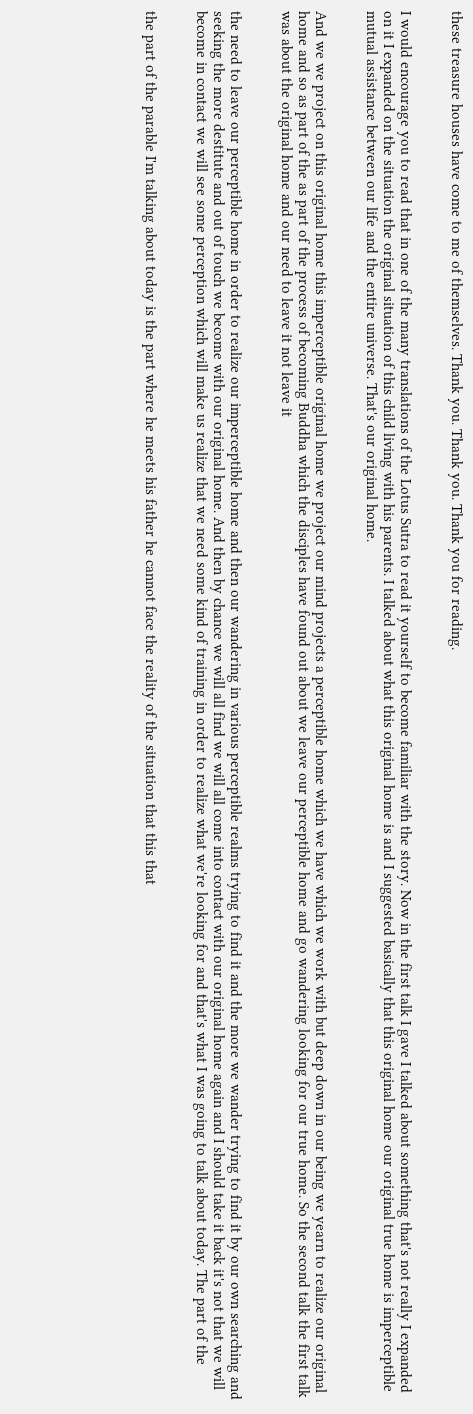these treasure houses have come to me of themselves. Thank you. Thank you. Thank you for reading.


I would encourage you to read that in one of the many translations of the Lotus Sutra to read it yourself to become familiar with the story. Now in the first talk I gave I talked about something that's not really I expanded on it I expanded on the situation the original situation of this child living with his parents. I talked about what this original home is and I suggested basically that this original home our original true home is imperceptible mutual assistance between our life and the entire universe. That's our original home.


And we we project on this original home this imperceptible original home we project our mind projects a perceptible home which we have which we work with but deep down in our being we yearn to realize our original home and so as part of the as part of the process of becoming Buddha which the disciples have found out about we leave our perceptible home and go wandering looking for our true home. So the second talk the first talk was about the original home and our need to leave it not leave it


the need to leave our perceptible home in order to realize our imperceptible home and then our wandering in various perceptible realms trying to find it and the more we wander trying to find it by our own searching and seeking the more destitute and out of touch we become with our original home. And then by chance we will all find we will all come into contact with our original home again and I should take it back it's not that we will become in contact we will see some perception which will make us realize that we need some kind of training in order to realize what we're looking for and that's what I was going to talk about today. The part of the


the part of the parable I'm talking about today is the part where he meets his father he cannot face the reality of the situation that this that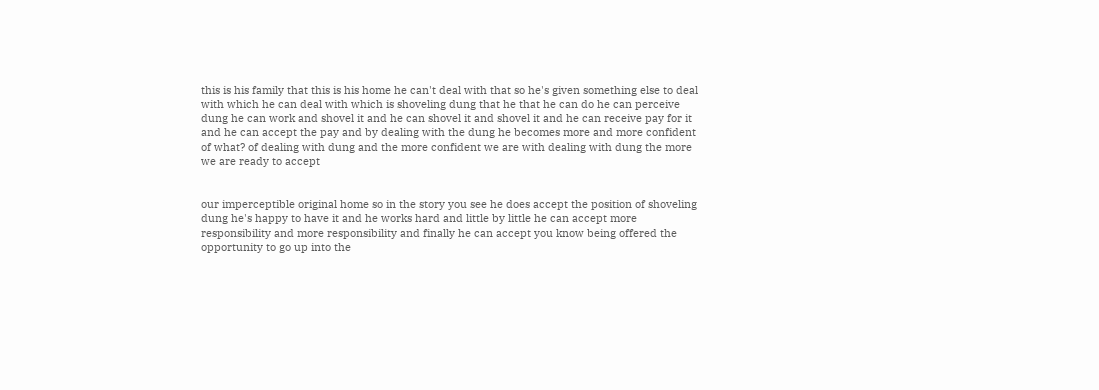this is his family that this is his home he can't deal with that so he's given something else to deal with which he can deal with which is shoveling dung that he that he can do he can perceive dung he can work and shovel it and he can shovel it and shovel it and he can receive pay for it and he can accept the pay and by dealing with the dung he becomes more and more confident of what? of dealing with dung and the more confident we are with dealing with dung the more we are ready to accept


our imperceptible original home so in the story you see he does accept the position of shoveling dung he's happy to have it and he works hard and little by little he can accept more responsibility and more responsibility and finally he can accept you know being offered the opportunity to go up into the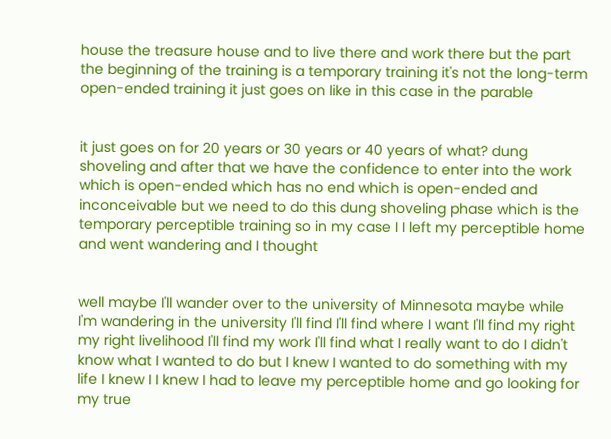house the treasure house and to live there and work there but the part the beginning of the training is a temporary training it's not the long-term open-ended training it just goes on like in this case in the parable


it just goes on for 20 years or 30 years or 40 years of what? dung shoveling and after that we have the confidence to enter into the work which is open-ended which has no end which is open-ended and inconceivable but we need to do this dung shoveling phase which is the temporary perceptible training so in my case I I left my perceptible home and went wandering and I thought


well maybe I'll wander over to the university of Minnesota maybe while I'm wandering in the university I'll find I'll find where I want I'll find my right my right livelihood I'll find my work I'll find what I really want to do I didn't know what I wanted to do but I knew I wanted to do something with my life I knew I I knew I had to leave my perceptible home and go looking for my true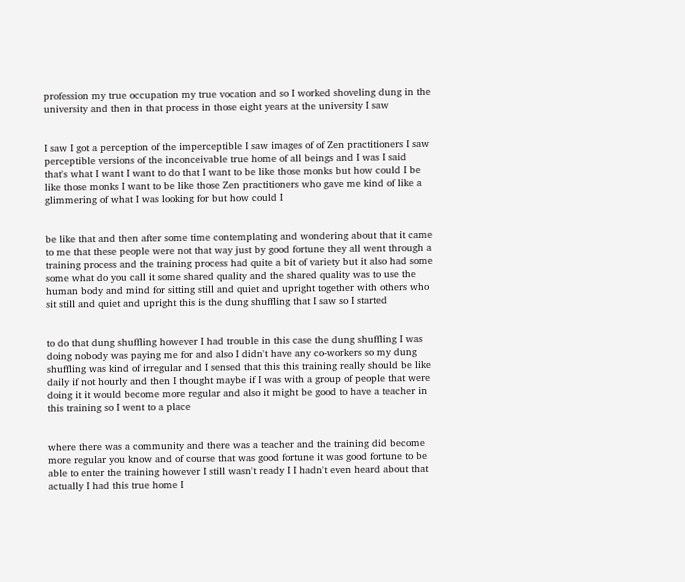profession my true occupation my true vocation and so I worked shoveling dung in the university and then in that process in those eight years at the university I saw


I saw I got a perception of the imperceptible I saw images of of Zen practitioners I saw perceptible versions of the inconceivable true home of all beings and I was I said that's what I want I want to do that I want to be like those monks but how could I be like those monks I want to be like those Zen practitioners who gave me kind of like a glimmering of what I was looking for but how could I


be like that and then after some time contemplating and wondering about that it came to me that these people were not that way just by good fortune they all went through a training process and the training process had quite a bit of variety but it also had some some what do you call it some shared quality and the shared quality was to use the human body and mind for sitting still and quiet and upright together with others who sit still and quiet and upright this is the dung shuffling that I saw so I started


to do that dung shuffling however I had trouble in this case the dung shuffling I was doing nobody was paying me for and also I didn't have any co-workers so my dung shuffling was kind of irregular and I sensed that this this training really should be like daily if not hourly and then I thought maybe if I was with a group of people that were doing it it would become more regular and also it might be good to have a teacher in this training so I went to a place


where there was a community and there was a teacher and the training did become more regular you know and of course that was good fortune it was good fortune to be able to enter the training however I still wasn't ready I I hadn't even heard about that actually I had this true home I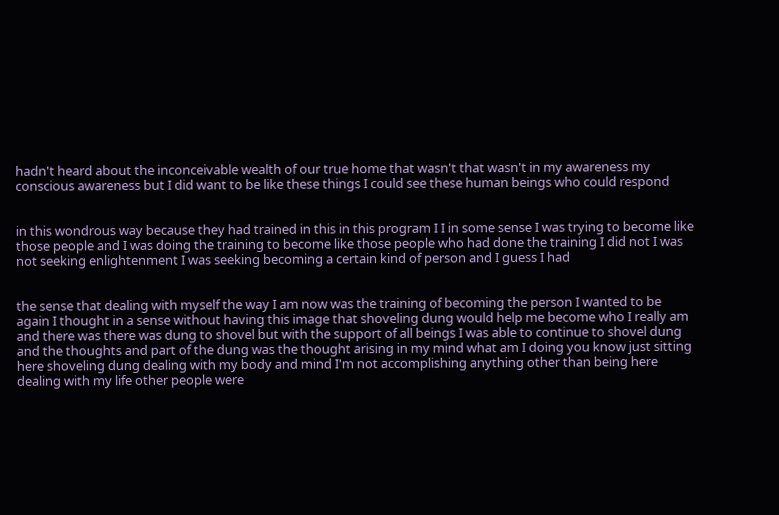hadn't heard about the inconceivable wealth of our true home that wasn't that wasn't in my awareness my conscious awareness but I did want to be like these things I could see these human beings who could respond


in this wondrous way because they had trained in this in this program I I in some sense I was trying to become like those people and I was doing the training to become like those people who had done the training I did not I was not seeking enlightenment I was seeking becoming a certain kind of person and I guess I had


the sense that dealing with myself the way I am now was the training of becoming the person I wanted to be again I thought in a sense without having this image that shoveling dung would help me become who I really am and there was there was dung to shovel but with the support of all beings I was able to continue to shovel dung and the thoughts and part of the dung was the thought arising in my mind what am I doing you know just sitting here shoveling dung dealing with my body and mind I'm not accomplishing anything other than being here dealing with my life other people were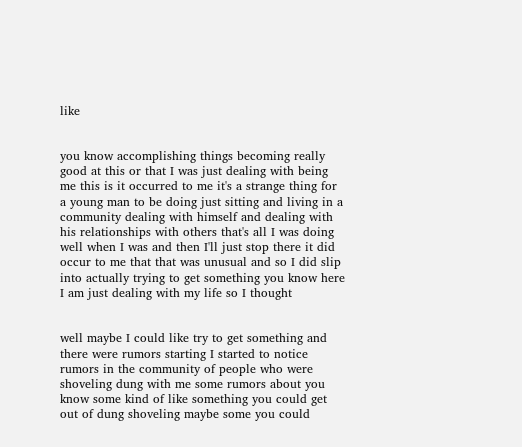like


you know accomplishing things becoming really good at this or that I was just dealing with being me this is it occurred to me it's a strange thing for a young man to be doing just sitting and living in a community dealing with himself and dealing with his relationships with others that's all I was doing well when I was and then I'll just stop there it did occur to me that that was unusual and so I did slip into actually trying to get something you know here I am just dealing with my life so I thought


well maybe I could like try to get something and there were rumors starting I started to notice rumors in the community of people who were shoveling dung with me some rumors about you know some kind of like something you could get out of dung shoveling maybe some you could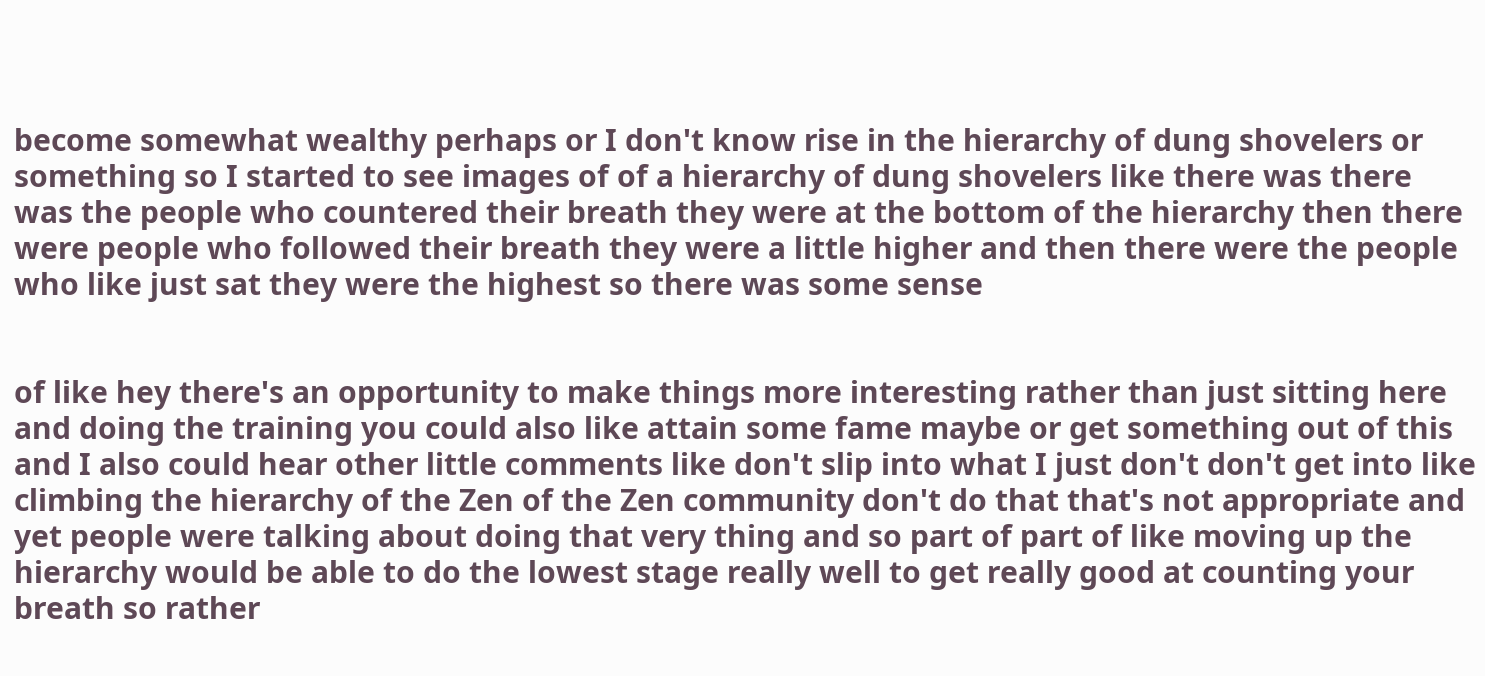become somewhat wealthy perhaps or I don't know rise in the hierarchy of dung shovelers or something so I started to see images of of a hierarchy of dung shovelers like there was there was the people who countered their breath they were at the bottom of the hierarchy then there were people who followed their breath they were a little higher and then there were the people who like just sat they were the highest so there was some sense


of like hey there's an opportunity to make things more interesting rather than just sitting here and doing the training you could also like attain some fame maybe or get something out of this and I also could hear other little comments like don't slip into what I just don't don't get into like climbing the hierarchy of the Zen of the Zen community don't do that that's not appropriate and yet people were talking about doing that very thing and so part of part of like moving up the hierarchy would be able to do the lowest stage really well to get really good at counting your breath so rather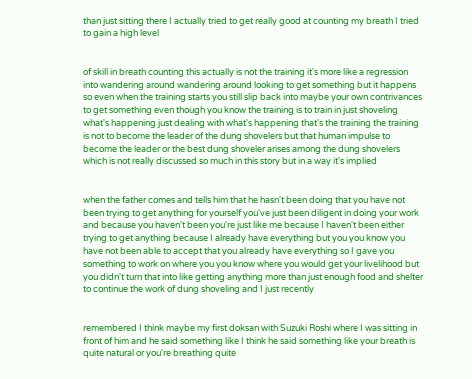than just sitting there I actually tried to get really good at counting my breath I tried to gain a high level


of skill in breath counting this actually is not the training it's more like a regression into wandering around wandering around looking to get something but it happens so even when the training starts you still slip back into maybe your own contrivances to get something even though you know the training is to train in just shoveling what's happening just dealing with what's happening that's the training the training is not to become the leader of the dung shovelers but that human impulse to become the leader or the best dung shoveler arises among the dung shovelers which is not really discussed so much in this story but in a way it's implied


when the father comes and tells him that he hasn't been doing that you have not been trying to get anything for yourself you've just been diligent in doing your work and because you haven't been you're just like me because I haven't been either trying to get anything because I already have everything but you you know you have not been able to accept that you already have everything so I gave you something to work on where you you know where you would get your livelihood but you didn't turn that into like getting anything more than just enough food and shelter to continue the work of dung shoveling and I just recently


remembered I think maybe my first doksan with Suzuki Roshi where I was sitting in front of him and he said something like I think he said something like your breath is quite natural or you're breathing quite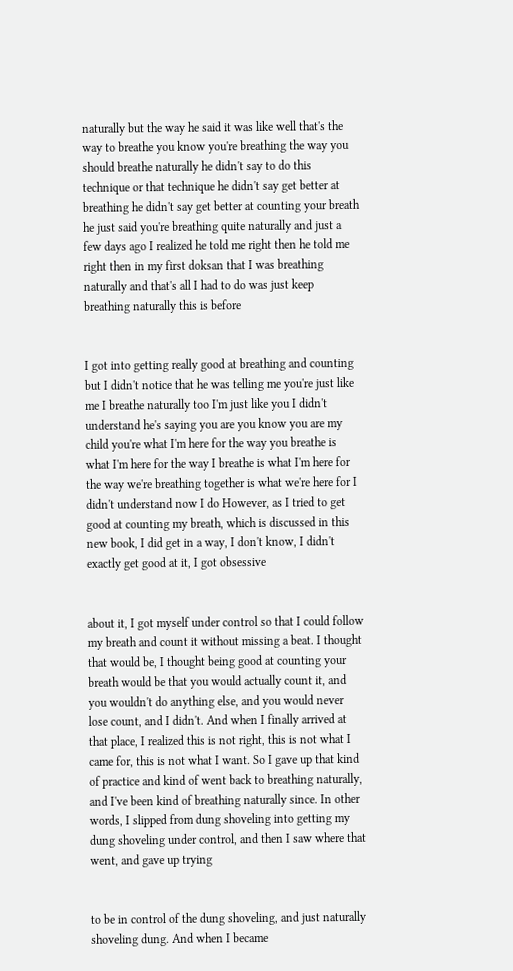naturally but the way he said it was like well that's the way to breathe you know you're breathing the way you should breathe naturally he didn't say to do this technique or that technique he didn't say get better at breathing he didn't say get better at counting your breath he just said you're breathing quite naturally and just a few days ago I realized he told me right then he told me right then in my first doksan that I was breathing naturally and that's all I had to do was just keep breathing naturally this is before


I got into getting really good at breathing and counting but I didn't notice that he was telling me you're just like me I breathe naturally too I'm just like you I didn't understand he's saying you are you know you are my child you're what I'm here for the way you breathe is what I'm here for the way I breathe is what I'm here for the way we're breathing together is what we're here for I didn't understand now I do However, as I tried to get good at counting my breath, which is discussed in this new book, I did get in a way, I don't know, I didn't exactly get good at it, I got obsessive


about it, I got myself under control so that I could follow my breath and count it without missing a beat. I thought that would be, I thought being good at counting your breath would be that you would actually count it, and you wouldn't do anything else, and you would never lose count, and I didn't. And when I finally arrived at that place, I realized this is not right, this is not what I came for, this is not what I want. So I gave up that kind of practice and kind of went back to breathing naturally, and I've been kind of breathing naturally since. In other words, I slipped from dung shoveling into getting my dung shoveling under control, and then I saw where that went, and gave up trying


to be in control of the dung shoveling, and just naturally shoveling dung. And when I became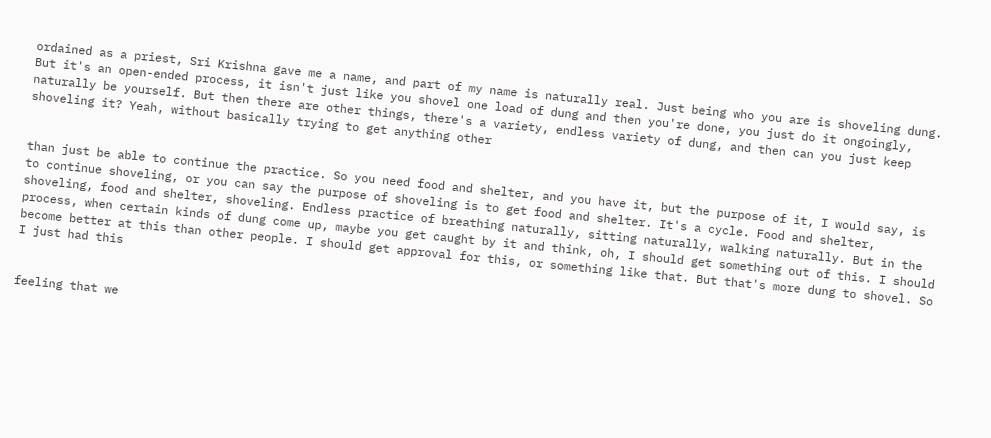ordained as a priest, Sri Krishna gave me a name, and part of my name is naturally real. Just being who you are is shoveling dung. But it's an open-ended process, it isn't just like you shovel one load of dung and then you're done, you just do it ongoingly, naturally be yourself. But then there are other things, there's a variety, endless variety of dung, and then can you just keep shoveling it? Yeah, without basically trying to get anything other


than just be able to continue the practice. So you need food and shelter, and you have it, but the purpose of it, I would say, is to continue shoveling, or you can say the purpose of shoveling is to get food and shelter. It's a cycle. Food and shelter, shoveling, food and shelter, shoveling. Endless practice of breathing naturally, sitting naturally, walking naturally. But in the process, when certain kinds of dung come up, maybe you get caught by it and think, oh, I should get something out of this. I should become better at this than other people. I should get approval for this, or something like that. But that's more dung to shovel. So I just had this


feeling that we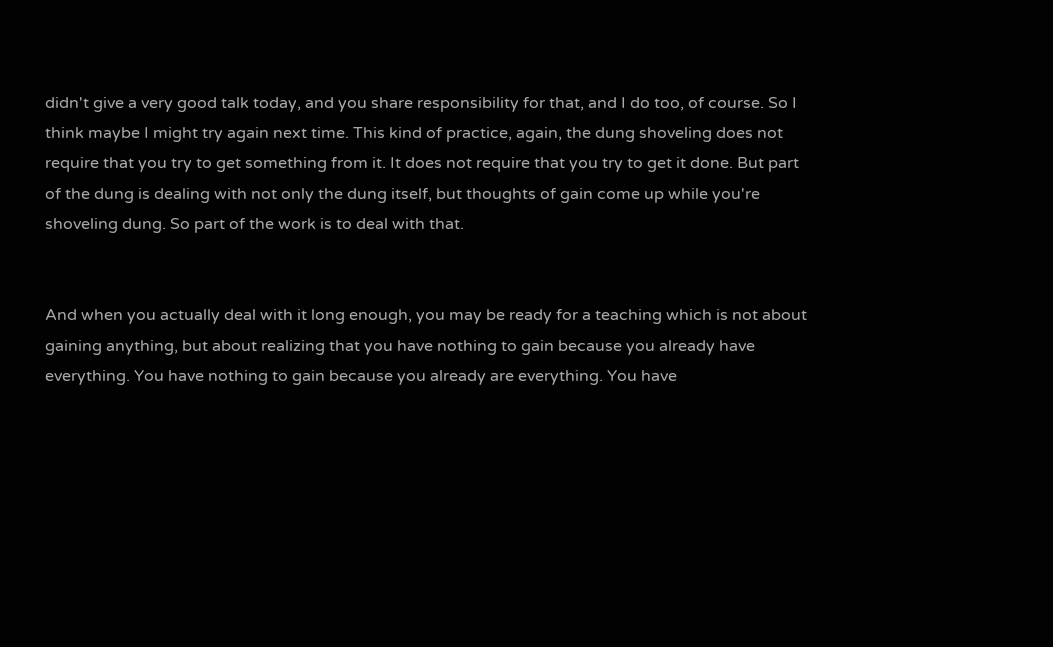didn't give a very good talk today, and you share responsibility for that, and I do too, of course. So I think maybe I might try again next time. This kind of practice, again, the dung shoveling does not require that you try to get something from it. It does not require that you try to get it done. But part of the dung is dealing with not only the dung itself, but thoughts of gain come up while you're shoveling dung. So part of the work is to deal with that.


And when you actually deal with it long enough, you may be ready for a teaching which is not about gaining anything, but about realizing that you have nothing to gain because you already have everything. You have nothing to gain because you already are everything. You have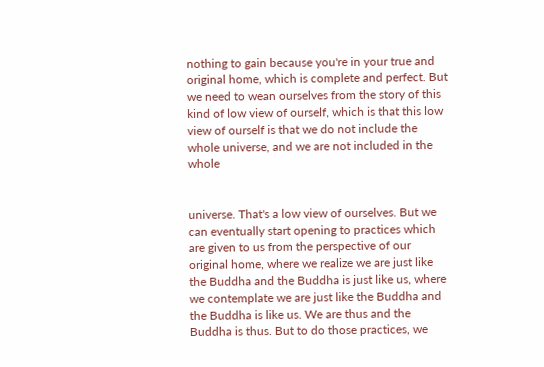nothing to gain because you're in your true and original home, which is complete and perfect. But we need to wean ourselves from the story of this kind of low view of ourself, which is that this low view of ourself is that we do not include the whole universe, and we are not included in the whole


universe. That's a low view of ourselves. But we can eventually start opening to practices which are given to us from the perspective of our original home, where we realize we are just like the Buddha and the Buddha is just like us, where we contemplate we are just like the Buddha and the Buddha is like us. We are thus and the Buddha is thus. But to do those practices, we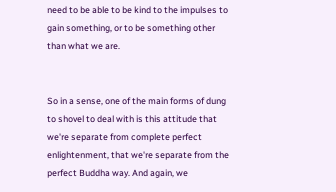need to be able to be kind to the impulses to gain something, or to be something other than what we are.


So in a sense, one of the main forms of dung to shovel to deal with is this attitude that we're separate from complete perfect enlightenment, that we're separate from the perfect Buddha way. And again, we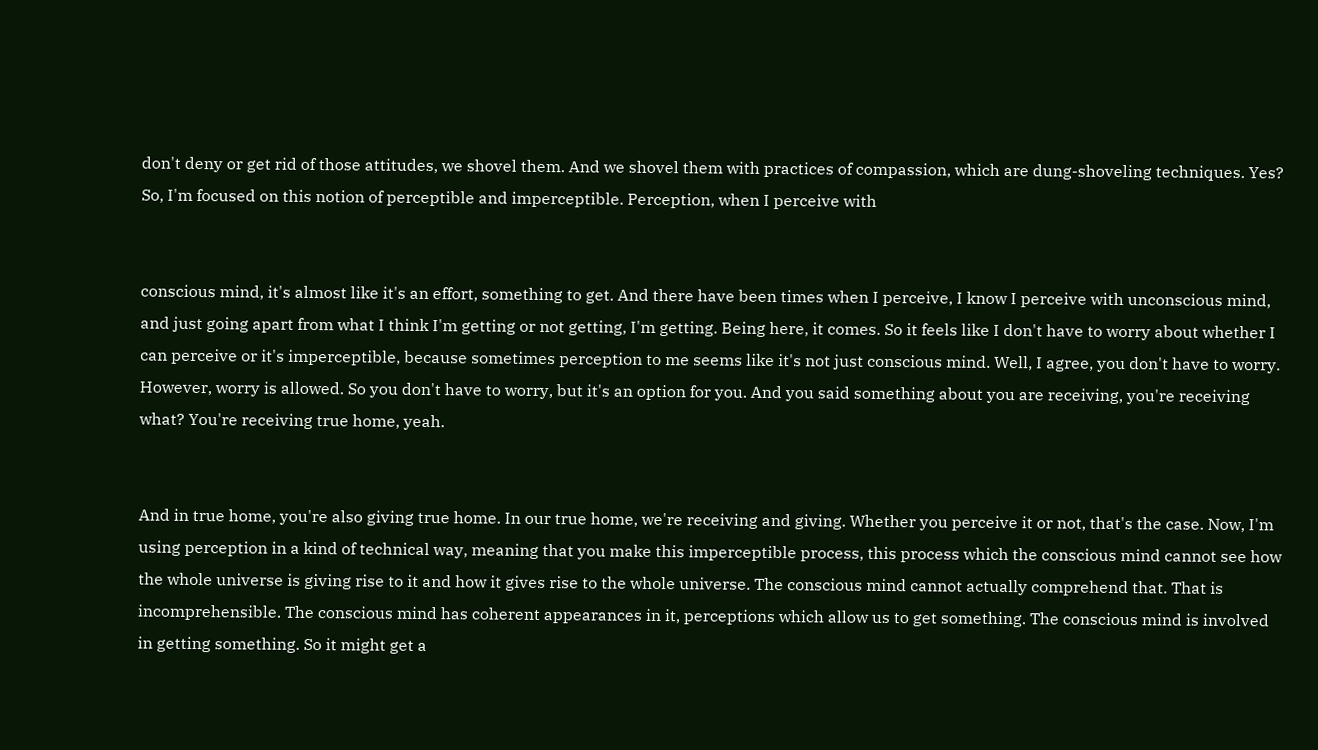don't deny or get rid of those attitudes, we shovel them. And we shovel them with practices of compassion, which are dung-shoveling techniques. Yes? So, I'm focused on this notion of perceptible and imperceptible. Perception, when I perceive with


conscious mind, it's almost like it's an effort, something to get. And there have been times when I perceive, I know I perceive with unconscious mind, and just going apart from what I think I'm getting or not getting, I'm getting. Being here, it comes. So it feels like I don't have to worry about whether I can perceive or it's imperceptible, because sometimes perception to me seems like it's not just conscious mind. Well, I agree, you don't have to worry. However, worry is allowed. So you don't have to worry, but it's an option for you. And you said something about you are receiving, you're receiving what? You're receiving true home, yeah.


And in true home, you're also giving true home. In our true home, we're receiving and giving. Whether you perceive it or not, that's the case. Now, I'm using perception in a kind of technical way, meaning that you make this imperceptible process, this process which the conscious mind cannot see how the whole universe is giving rise to it and how it gives rise to the whole universe. The conscious mind cannot actually comprehend that. That is incomprehensible. The conscious mind has coherent appearances in it, perceptions which allow us to get something. The conscious mind is involved in getting something. So it might get a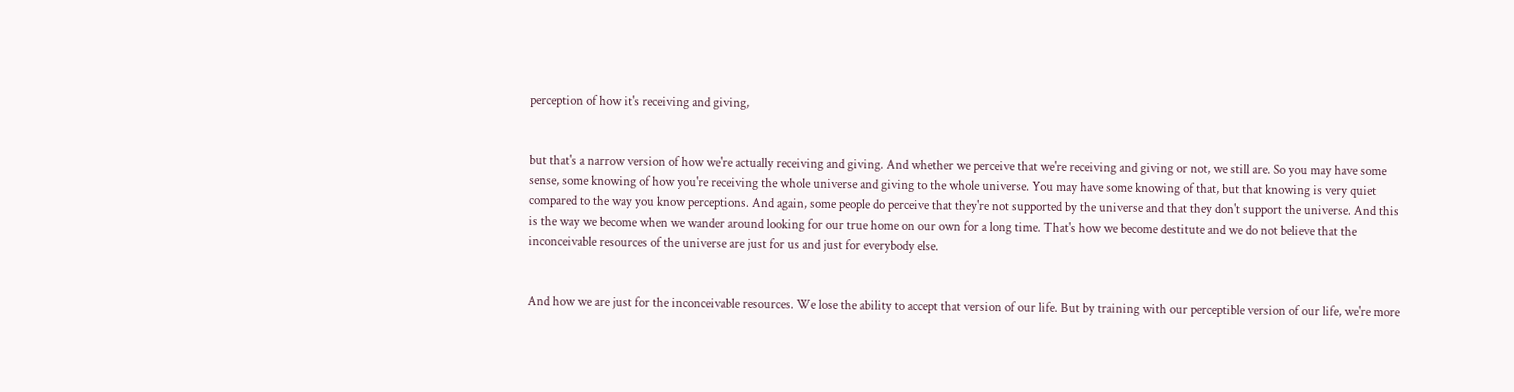perception of how it's receiving and giving,


but that's a narrow version of how we're actually receiving and giving. And whether we perceive that we're receiving and giving or not, we still are. So you may have some sense, some knowing of how you're receiving the whole universe and giving to the whole universe. You may have some knowing of that, but that knowing is very quiet compared to the way you know perceptions. And again, some people do perceive that they're not supported by the universe and that they don't support the universe. And this is the way we become when we wander around looking for our true home on our own for a long time. That's how we become destitute and we do not believe that the inconceivable resources of the universe are just for us and just for everybody else.


And how we are just for the inconceivable resources. We lose the ability to accept that version of our life. But by training with our perceptible version of our life, we're more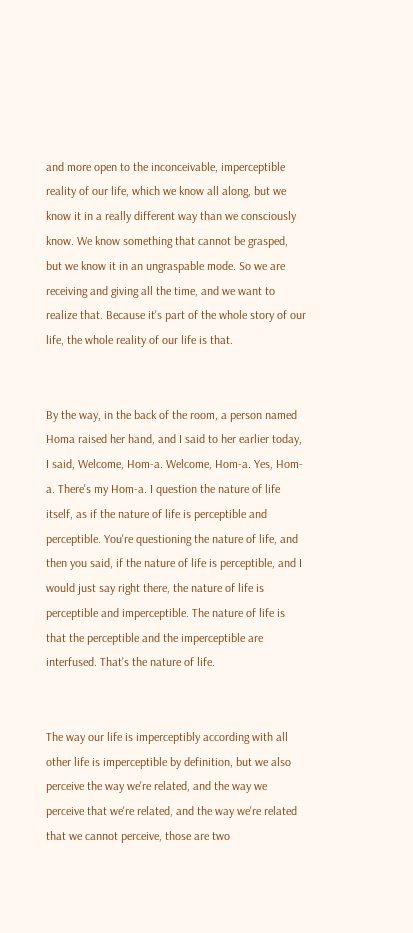and more open to the inconceivable, imperceptible reality of our life, which we know all along, but we know it in a really different way than we consciously know. We know something that cannot be grasped, but we know it in an ungraspable mode. So we are receiving and giving all the time, and we want to realize that. Because it's part of the whole story of our life, the whole reality of our life is that.


By the way, in the back of the room, a person named Homa raised her hand, and I said to her earlier today, I said, Welcome, Hom-a. Welcome, Hom-a. Yes, Hom-a. There's my Hom-a. I question the nature of life itself, as if the nature of life is perceptible and perceptible. You're questioning the nature of life, and then you said, if the nature of life is perceptible, and I would just say right there, the nature of life is perceptible and imperceptible. The nature of life is that the perceptible and the imperceptible are interfused. That's the nature of life.


The way our life is imperceptibly according with all other life is imperceptible by definition, but we also perceive the way we're related, and the way we perceive that we're related, and the way we're related that we cannot perceive, those are two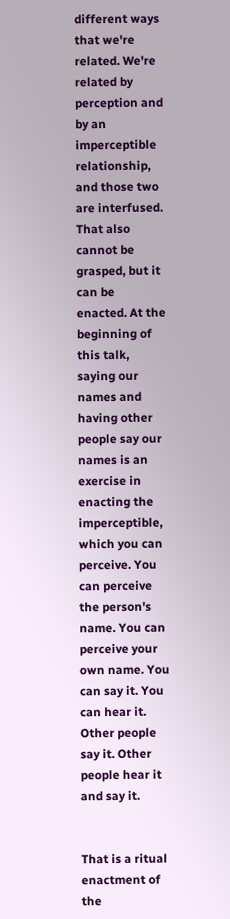different ways that we're related. We're related by perception and by an imperceptible relationship, and those two are interfused. That also cannot be grasped, but it can be enacted. At the beginning of this talk, saying our names and having other people say our names is an exercise in enacting the imperceptible, which you can perceive. You can perceive the person's name. You can perceive your own name. You can say it. You can hear it. Other people say it. Other people hear it and say it.


That is a ritual enactment of the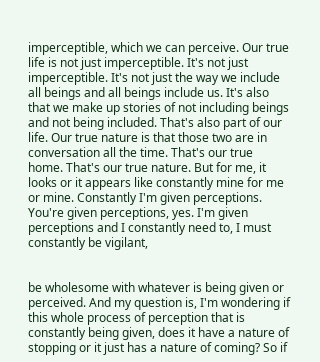imperceptible, which we can perceive. Our true life is not just imperceptible. It's not just imperceptible. It's not just the way we include all beings and all beings include us. It's also that we make up stories of not including beings and not being included. That's also part of our life. Our true nature is that those two are in conversation all the time. That's our true home. That's our true nature. But for me, it looks or it appears like constantly mine for me or mine. Constantly I'm given perceptions. You're given perceptions, yes. I'm given perceptions and I constantly need to, I must constantly be vigilant,


be wholesome with whatever is being given or perceived. And my question is, I'm wondering if this whole process of perception that is constantly being given, does it have a nature of stopping or it just has a nature of coming? So if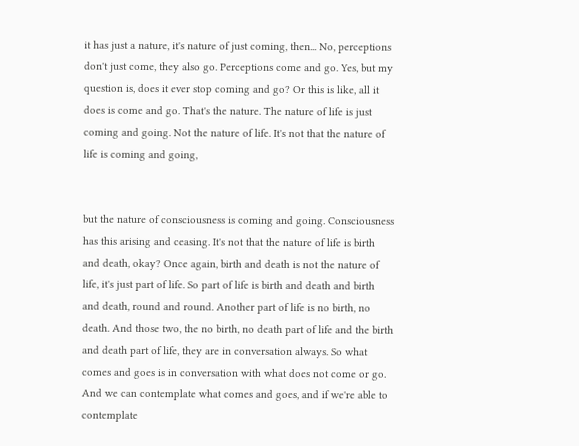it has just a nature, it's nature of just coming, then... No, perceptions don't just come, they also go. Perceptions come and go. Yes, but my question is, does it ever stop coming and go? Or this is like, all it does is come and go. That's the nature. The nature of life is just coming and going. Not the nature of life. It's not that the nature of life is coming and going,


but the nature of consciousness is coming and going. Consciousness has this arising and ceasing. It's not that the nature of life is birth and death, okay? Once again, birth and death is not the nature of life, it's just part of life. So part of life is birth and death and birth and death, round and round. Another part of life is no birth, no death. And those two, the no birth, no death part of life and the birth and death part of life, they are in conversation always. So what comes and goes is in conversation with what does not come or go. And we can contemplate what comes and goes, and if we're able to contemplate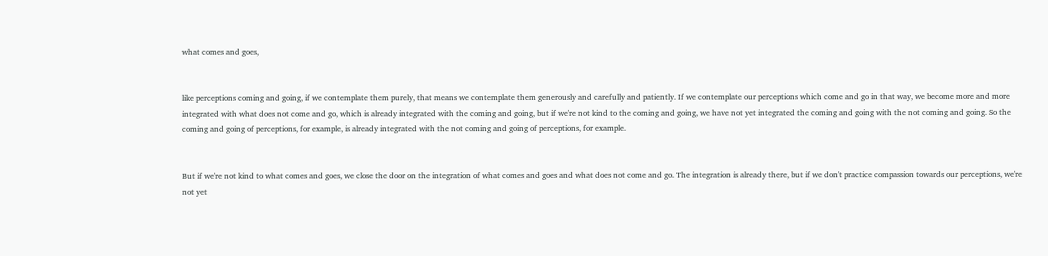what comes and goes,


like perceptions coming and going, if we contemplate them purely, that means we contemplate them generously and carefully and patiently. If we contemplate our perceptions which come and go in that way, we become more and more integrated with what does not come and go, which is already integrated with the coming and going, but if we're not kind to the coming and going, we have not yet integrated the coming and going with the not coming and going. So the coming and going of perceptions, for example, is already integrated with the not coming and going of perceptions, for example.


But if we're not kind to what comes and goes, we close the door on the integration of what comes and goes and what does not come and go. The integration is already there, but if we don't practice compassion towards our perceptions, we're not yet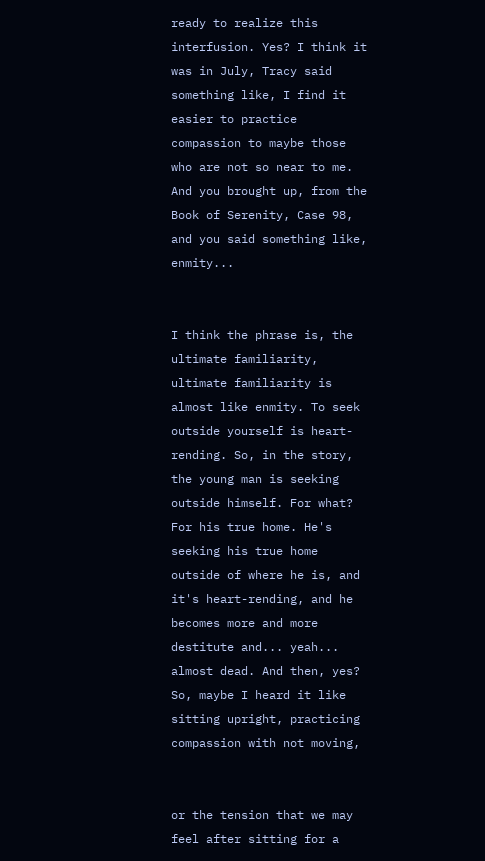ready to realize this interfusion. Yes? I think it was in July, Tracy said something like, I find it easier to practice compassion to maybe those who are not so near to me. And you brought up, from the Book of Serenity, Case 98, and you said something like, enmity...


I think the phrase is, the ultimate familiarity, ultimate familiarity is almost like enmity. To seek outside yourself is heart-rending. So, in the story, the young man is seeking outside himself. For what? For his true home. He's seeking his true home outside of where he is, and it's heart-rending, and he becomes more and more destitute and... yeah... almost dead. And then, yes? So, maybe I heard it like sitting upright, practicing compassion with not moving,


or the tension that we may feel after sitting for a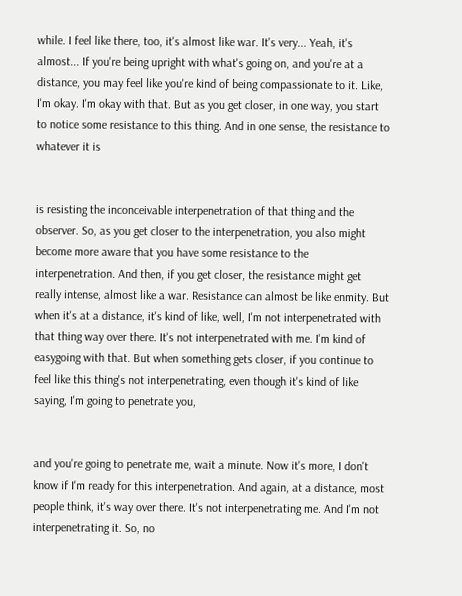while. I feel like there, too, it's almost like war. It's very... Yeah, it's almost... If you're being upright with what's going on, and you're at a distance, you may feel like you're kind of being compassionate to it. Like, I'm okay. I'm okay with that. But as you get closer, in one way, you start to notice some resistance to this thing. And in one sense, the resistance to whatever it is


is resisting the inconceivable interpenetration of that thing and the observer. So, as you get closer to the interpenetration, you also might become more aware that you have some resistance to the interpenetration. And then, if you get closer, the resistance might get really intense, almost like a war. Resistance can almost be like enmity. But when it's at a distance, it's kind of like, well, I'm not interpenetrated with that thing way over there. It's not interpenetrated with me. I'm kind of easygoing with that. But when something gets closer, if you continue to feel like this thing's not interpenetrating, even though it's kind of like saying, I'm going to penetrate you,


and you're going to penetrate me, wait a minute. Now it's more, I don't know if I'm ready for this interpenetration. And again, at a distance, most people think, it's way over there. It's not interpenetrating me. And I'm not interpenetrating it. So, no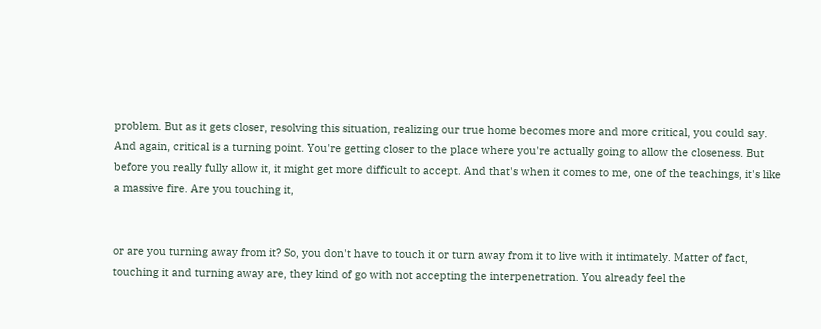problem. But as it gets closer, resolving this situation, realizing our true home becomes more and more critical, you could say. And again, critical is a turning point. You're getting closer to the place where you're actually going to allow the closeness. But before you really fully allow it, it might get more difficult to accept. And that's when it comes to me, one of the teachings, it's like a massive fire. Are you touching it,


or are you turning away from it? So, you don't have to touch it or turn away from it to live with it intimately. Matter of fact, touching it and turning away are, they kind of go with not accepting the interpenetration. You already feel the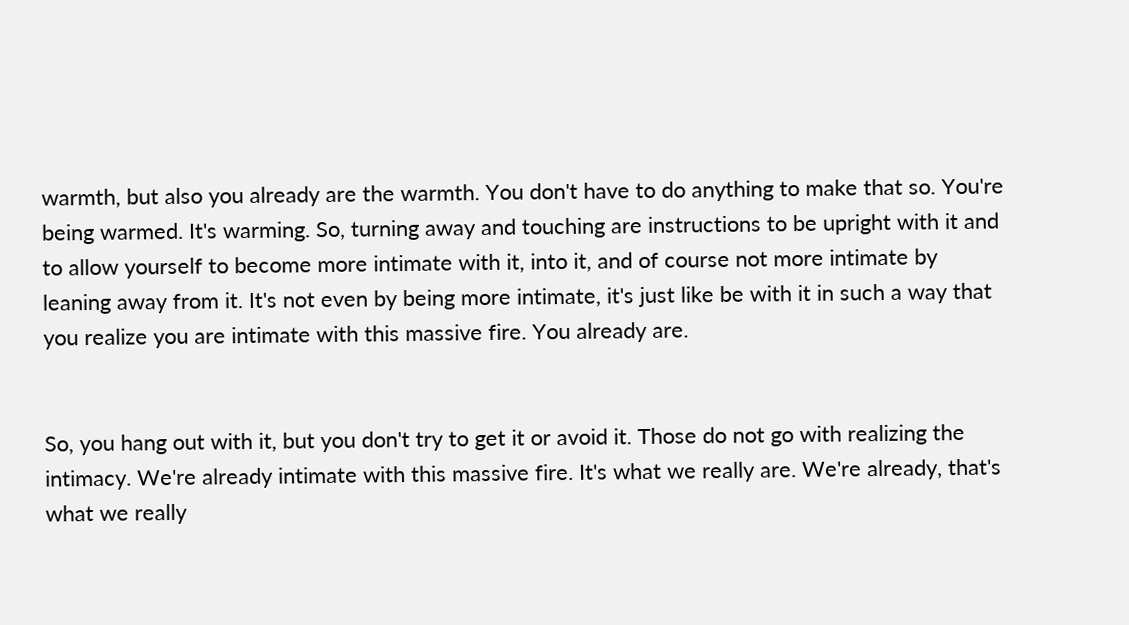warmth, but also you already are the warmth. You don't have to do anything to make that so. You're being warmed. It's warming. So, turning away and touching are instructions to be upright with it and to allow yourself to become more intimate with it, into it, and of course not more intimate by leaning away from it. It's not even by being more intimate, it's just like be with it in such a way that you realize you are intimate with this massive fire. You already are.


So, you hang out with it, but you don't try to get it or avoid it. Those do not go with realizing the intimacy. We're already intimate with this massive fire. It's what we really are. We're already, that's what we really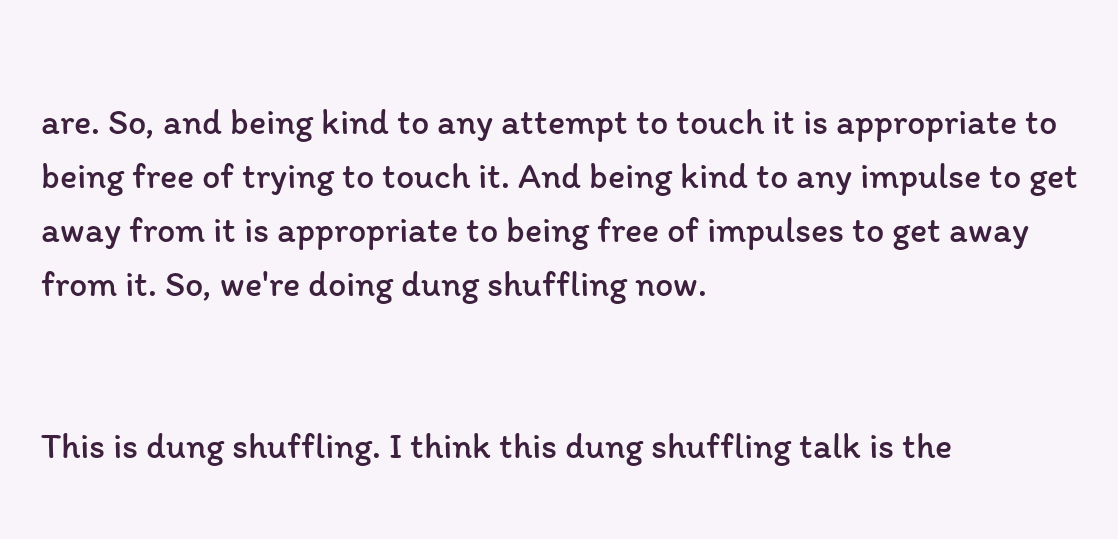are. So, and being kind to any attempt to touch it is appropriate to being free of trying to touch it. And being kind to any impulse to get away from it is appropriate to being free of impulses to get away from it. So, we're doing dung shuffling now.


This is dung shuffling. I think this dung shuffling talk is the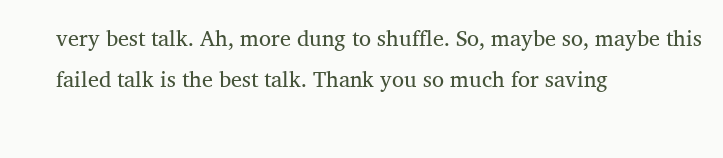very best talk. Ah, more dung to shuffle. So, maybe so, maybe this failed talk is the best talk. Thank you so much for saving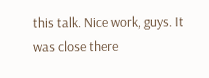this talk. Nice work, guys. It was close there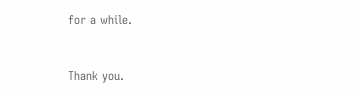for a while.


Thank you.